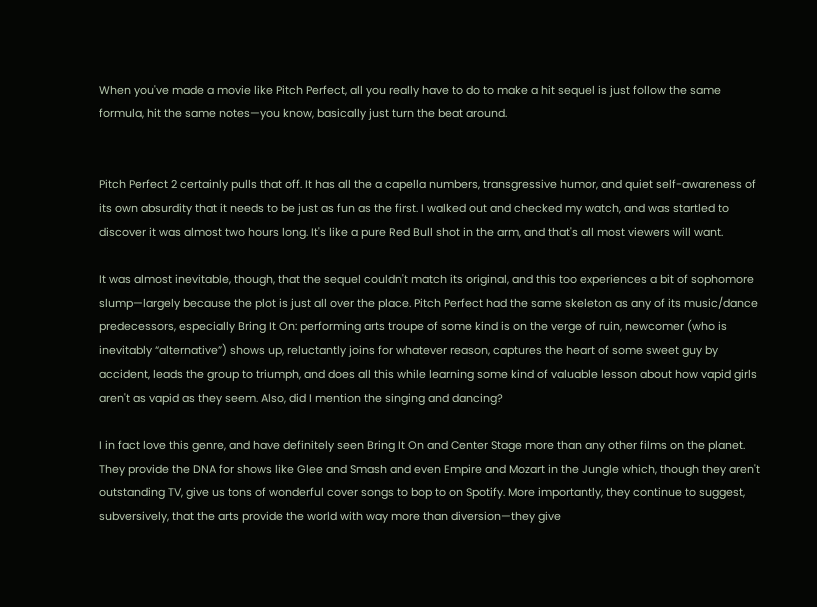When you've made a movie like Pitch Perfect, all you really have to do to make a hit sequel is just follow the same formula, hit the same notes—you know, basically just turn the beat around.


Pitch Perfect 2 certainly pulls that off. It has all the a capella numbers, transgressive humor, and quiet self-awareness of its own absurdity that it needs to be just as fun as the first. I walked out and checked my watch, and was startled to discover it was almost two hours long. It's like a pure Red Bull shot in the arm, and that's all most viewers will want.

It was almost inevitable, though, that the sequel couldn't match its original, and this too experiences a bit of sophomore slump—largely because the plot is just all over the place. Pitch Perfect had the same skeleton as any of its music/dance predecessors, especially Bring It On: performing arts troupe of some kind is on the verge of ruin, newcomer (who is inevitably “alternative”) shows up, reluctantly joins for whatever reason, captures the heart of some sweet guy by accident, leads the group to triumph, and does all this while learning some kind of valuable lesson about how vapid girls aren't as vapid as they seem. Also, did I mention the singing and dancing?

I in fact love this genre, and have definitely seen Bring It On and Center Stage more than any other films on the planet. They provide the DNA for shows like Glee and Smash and even Empire and Mozart in the Jungle which, though they aren't outstanding TV, give us tons of wonderful cover songs to bop to on Spotify. More importantly, they continue to suggest, subversively, that the arts provide the world with way more than diversion—they give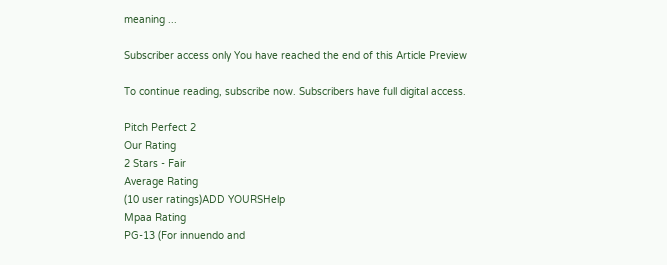meaning ...

Subscriber access only You have reached the end of this Article Preview

To continue reading, subscribe now. Subscribers have full digital access.

Pitch Perfect 2
Our Rating
2 Stars - Fair
Average Rating
(10 user ratings)ADD YOURSHelp
Mpaa Rating
PG-13 (For innuendo and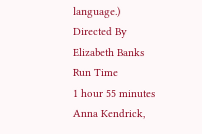language.)
Directed By
Elizabeth Banks
Run Time
1 hour 55 minutes
Anna Kendrick,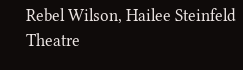Rebel Wilson, Hailee Steinfeld
Theatre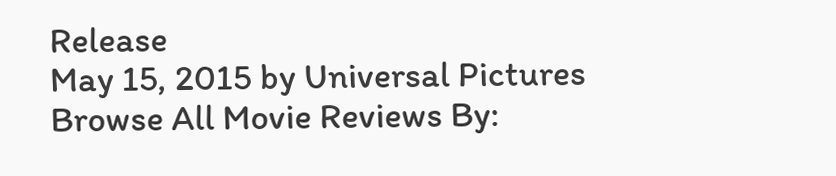Release
May 15, 2015 by Universal Pictures
Browse All Movie Reviews By: